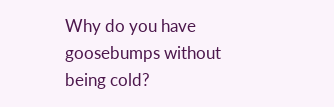Why do you have goosebumps without being cold?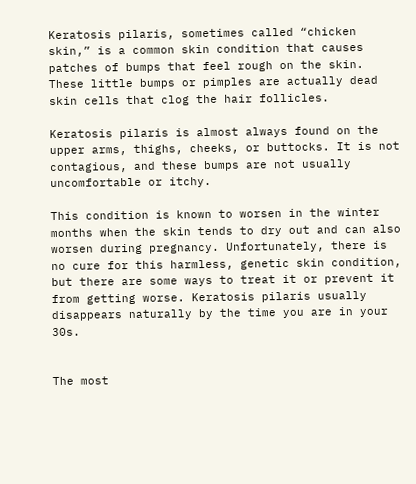Keratosis pilaris, sometimes called “chicken skin,” is a common skin condition that causes patches of bumps that feel rough on the skin. These little bumps or pimples are actually dead skin cells that clog the hair follicles.

Keratosis pilaris is almost always found on the upper arms, thighs, cheeks, or buttocks. It is not contagious, and these bumps are not usually uncomfortable or itchy.

This condition is known to worsen in the winter months when the skin tends to dry out and can also worsen during pregnancy. Unfortunately, there is no cure for this harmless, genetic skin condition, but there are some ways to treat it or prevent it from getting worse. Keratosis pilaris usually disappears naturally by the time you are in your 30s.


The most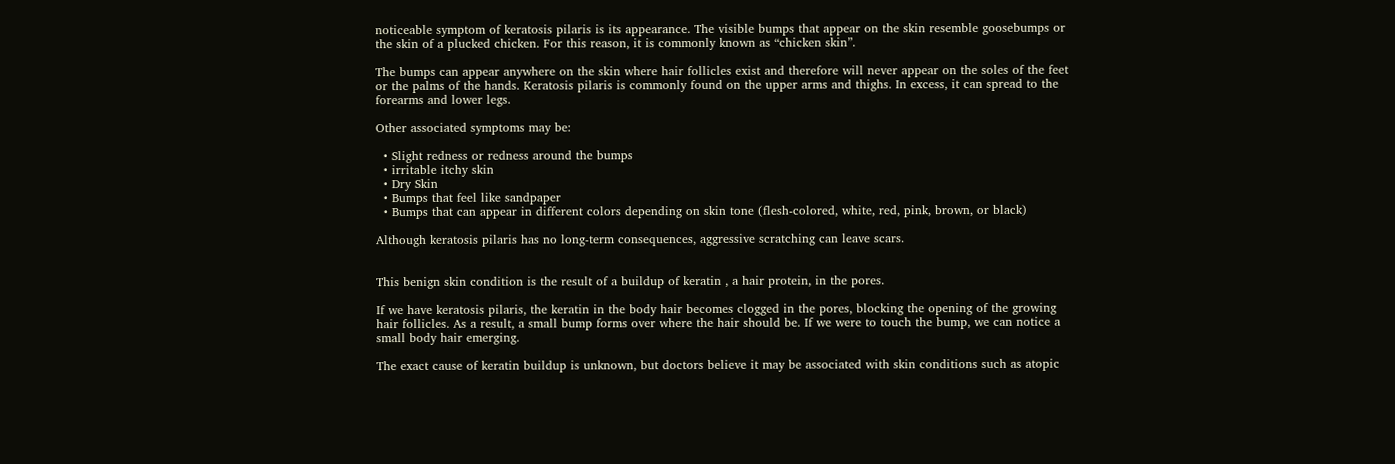noticeable symptom of keratosis pilaris is its appearance. The visible bumps that appear on the skin resemble goosebumps or the skin of a plucked chicken. For this reason, it is commonly known as “chicken skin”.

The bumps can appear anywhere on the skin where hair follicles exist and therefore will never appear on the soles of the feet or the palms of the hands. Keratosis pilaris is commonly found on the upper arms and thighs. In excess, it can spread to the forearms and lower legs.

Other associated symptoms may be:

  • Slight redness or redness around the bumps
  • irritable itchy skin
  • Dry Skin
  • Bumps that feel like sandpaper
  • Bumps that can appear in different colors depending on skin tone (flesh-colored, white, red, pink, brown, or black)

Although keratosis pilaris has no long-term consequences, aggressive scratching can leave scars.


This benign skin condition is the result of a buildup of keratin , a hair protein, in the pores.

If we have keratosis pilaris, the keratin in the body hair becomes clogged in the pores, blocking the opening of the growing hair follicles. As a result, a small bump forms over where the hair should be. If we were to touch the bump, we can notice a small body hair emerging.

The exact cause of keratin buildup is unknown, but doctors believe it may be associated with skin conditions such as atopic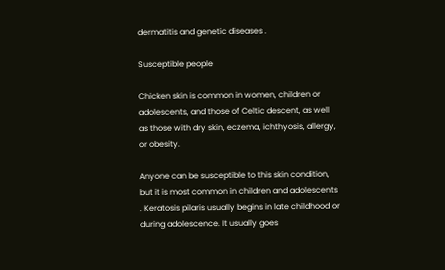dermatitis and genetic diseases .

Susceptible people

Chicken skin is common in women, children or adolescents, and those of Celtic descent, as well as those with dry skin, eczema, ichthyosis, allergy, or obesity.

Anyone can be susceptible to this skin condition, but it is most common in children and adolescents . Keratosis pilaris usually begins in late childhood or during adolescence. It usually goes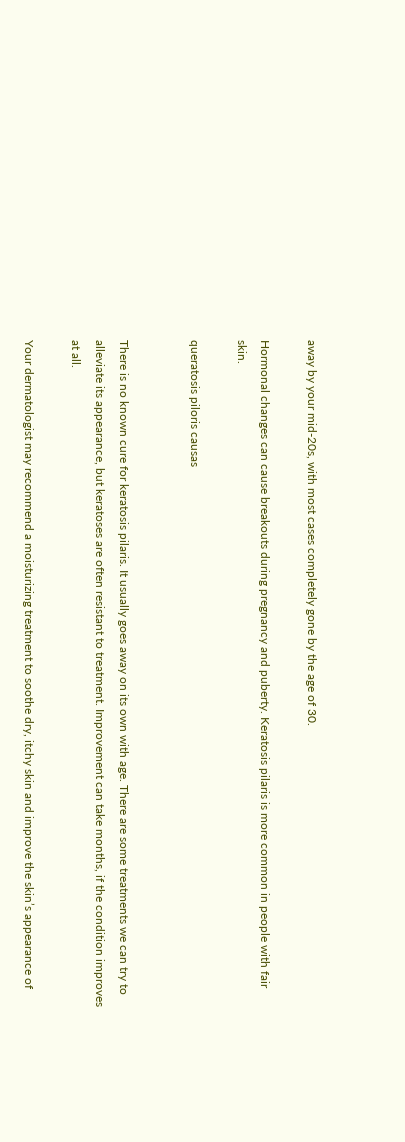away by your mid-20s, with most cases completely gone by the age of 30.

Hormonal changes can cause breakouts during pregnancy and puberty. Keratosis pilaris is more common in people with fair skin.

queratosis piloris causas


There is no known cure for keratosis pilaris. It usually goes away on its own with age. There are some treatments we can try to alleviate its appearance, but keratoses are often resistant to treatment. Improvement can take months, if the condition improves at all.

Your dermatologist may recommend a moisturizing treatment to soothe dry, itchy skin and improve the skin’s appearance of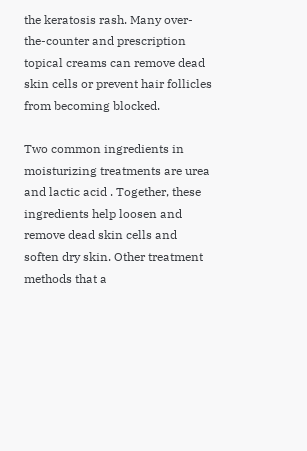the keratosis rash. Many over-the-counter and prescription topical creams can remove dead skin cells or prevent hair follicles from becoming blocked.

Two common ingredients in moisturizing treatments are urea and lactic acid . Together, these ingredients help loosen and remove dead skin cells and soften dry skin. Other treatment methods that a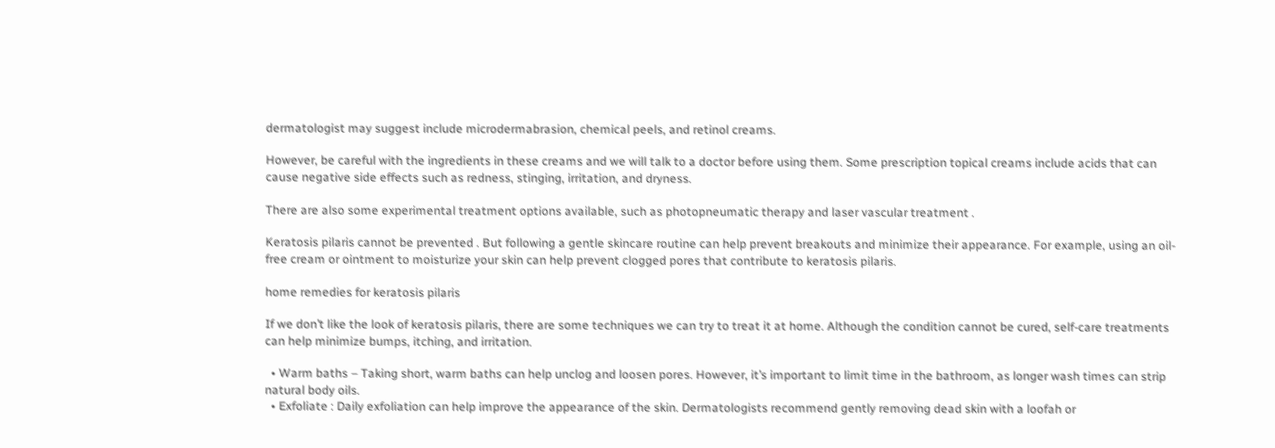dermatologist may suggest include microdermabrasion, chemical peels, and retinol creams.

However, be careful with the ingredients in these creams and we will talk to a doctor before using them. Some prescription topical creams include acids that can cause negative side effects such as redness, stinging, irritation, and dryness.

There are also some experimental treatment options available, such as photopneumatic therapy and laser vascular treatment .

Keratosis pilaris cannot be prevented . But following a gentle skincare routine can help prevent breakouts and minimize their appearance. For example, using an oil-free cream or ointment to moisturize your skin can help prevent clogged pores that contribute to keratosis pilaris.

home remedies for keratosis pilaris

If we don’t like the look of keratosis pilaris, there are some techniques we can try to treat it at home. Although the condition cannot be cured, self-care treatments can help minimize bumps, itching, and irritation.

  • Warm baths – Taking short, warm baths can help unclog and loosen pores. However, it’s important to limit time in the bathroom, as longer wash times can strip natural body oils.
  • Exfoliate : Daily exfoliation can help improve the appearance of the skin. Dermatologists recommend gently removing dead skin with a loofah or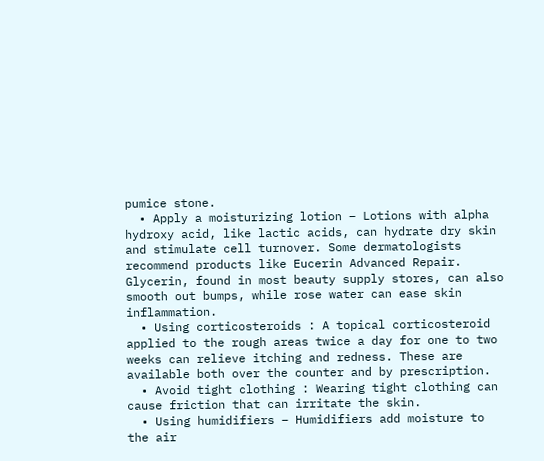pumice stone.
  • Apply a moisturizing lotion – Lotions with alpha hydroxy acid, like lactic acids, can hydrate dry skin and stimulate cell turnover. Some dermatologists recommend products like Eucerin Advanced Repair. Glycerin, found in most beauty supply stores, can also smooth out bumps, while rose water can ease skin inflammation.
  • Using corticosteroids : A topical corticosteroid applied to the rough areas twice a day for one to two weeks can relieve itching and redness. These are available both over the counter and by prescription.
  • Avoid tight clothing : Wearing tight clothing can cause friction that can irritate the skin.
  • Using humidifiers – Humidifiers add moisture to the air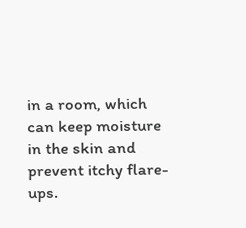in a room, which can keep moisture in the skin and prevent itchy flare-ups.